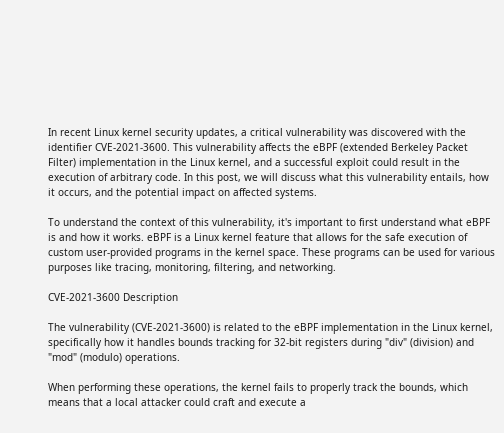In recent Linux kernel security updates, a critical vulnerability was discovered with the identifier CVE-2021-3600. This vulnerability affects the eBPF (extended Berkeley Packet Filter) implementation in the Linux kernel, and a successful exploit could result in the execution of arbitrary code. In this post, we will discuss what this vulnerability entails, how it occurs, and the potential impact on affected systems.

To understand the context of this vulnerability, it's important to first understand what eBPF is and how it works. eBPF is a Linux kernel feature that allows for the safe execution of custom user-provided programs in the kernel space. These programs can be used for various purposes like tracing, monitoring, filtering, and networking.

CVE-2021-3600 Description

The vulnerability (CVE-2021-3600) is related to the eBPF implementation in the Linux kernel, specifically how it handles bounds tracking for 32-bit registers during "div" (division) and "mod" (modulo) operations.

When performing these operations, the kernel fails to properly track the bounds, which means that a local attacker could craft and execute a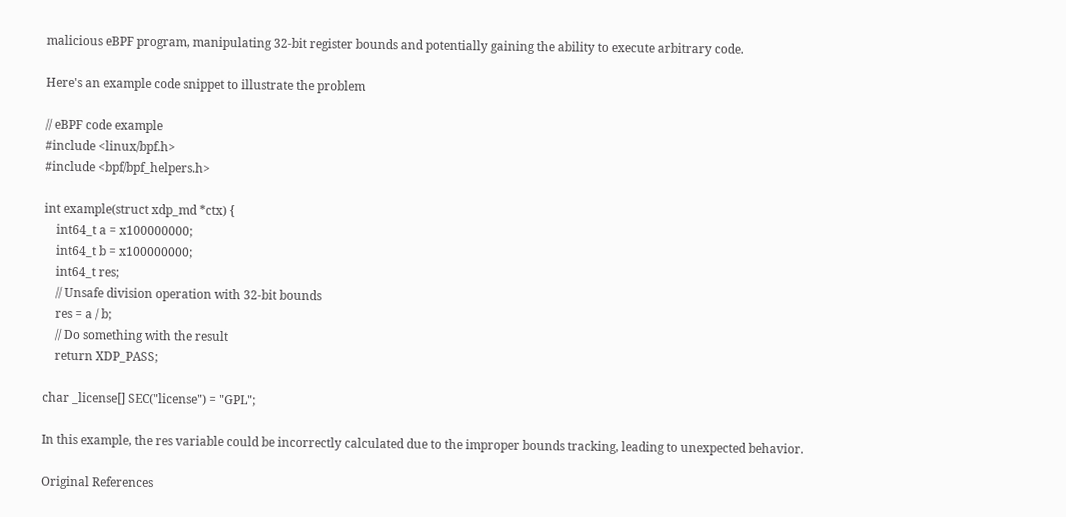malicious eBPF program, manipulating 32-bit register bounds and potentially gaining the ability to execute arbitrary code.

Here's an example code snippet to illustrate the problem

// eBPF code example
#include <linux/bpf.h>
#include <bpf/bpf_helpers.h>

int example(struct xdp_md *ctx) {
    int64_t a = x100000000;
    int64_t b = x100000000;
    int64_t res;
    // Unsafe division operation with 32-bit bounds
    res = a / b;
    // Do something with the result
    return XDP_PASS;

char _license[] SEC("license") = "GPL";

In this example, the res variable could be incorrectly calculated due to the improper bounds tracking, leading to unexpected behavior.

Original References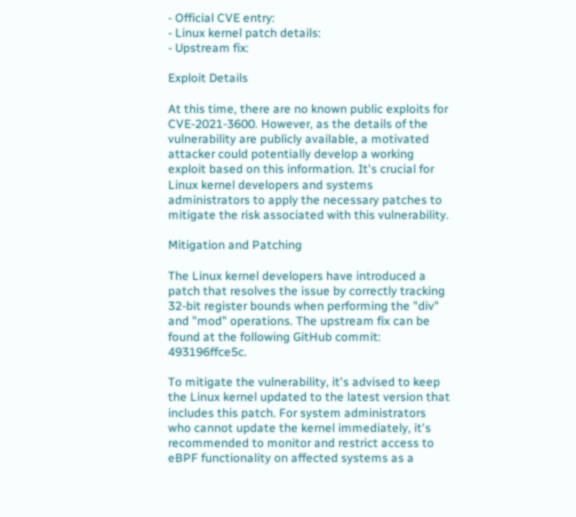- Official CVE entry:
- Linux kernel patch details:
- Upstream fix:

Exploit Details

At this time, there are no known public exploits for CVE-2021-3600. However, as the details of the vulnerability are publicly available, a motivated attacker could potentially develop a working exploit based on this information. It's crucial for Linux kernel developers and systems administrators to apply the necessary patches to mitigate the risk associated with this vulnerability.

Mitigation and Patching

The Linux kernel developers have introduced a patch that resolves the issue by correctly tracking 32-bit register bounds when performing the "div" and "mod" operations. The upstream fix can be found at the following GitHub commit: 493196ffce5c.

To mitigate the vulnerability, it's advised to keep the Linux kernel updated to the latest version that includes this patch. For system administrators who cannot update the kernel immediately, it's recommended to monitor and restrict access to eBPF functionality on affected systems as a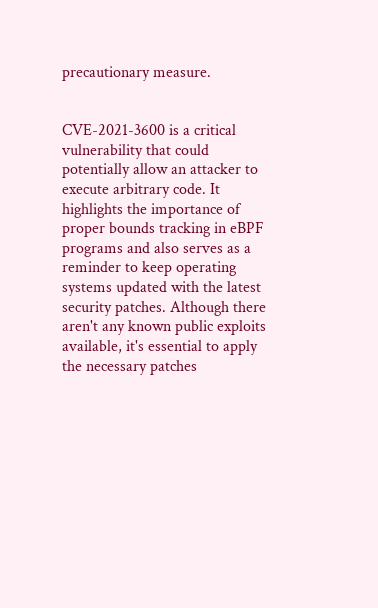precautionary measure.


CVE-2021-3600 is a critical vulnerability that could potentially allow an attacker to execute arbitrary code. It highlights the importance of proper bounds tracking in eBPF programs and also serves as a reminder to keep operating systems updated with the latest security patches. Although there aren't any known public exploits available, it's essential to apply the necessary patches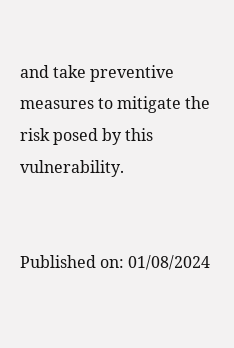and take preventive measures to mitigate the risk posed by this vulnerability.


Published on: 01/08/2024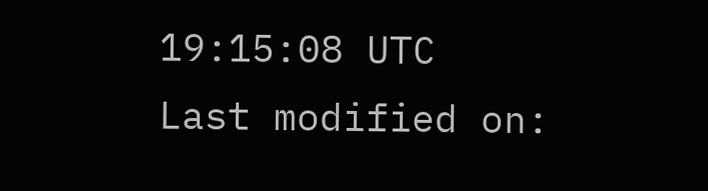19:15:08 UTC
Last modified on: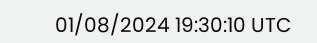01/08/2024 19:30:10 UTC